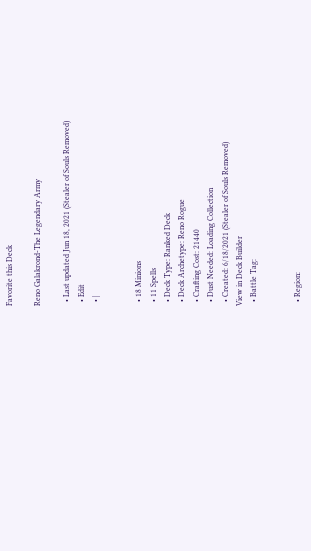Favorite this Deck

Reno Galakrond-The Legendary Army

  • Last updated Jun 18, 2021 (Stealer of Souls Removed)
  • Edit
  • |


  • 18 Minions
  • 11 Spells
  • Deck Type: Ranked Deck
  • Deck Archetype: Reno Rogue
  • Crafting Cost: 21440
  • Dust Needed: Loading Collection
  • Created: 6/18/2021 (Stealer of Souls Removed)
View in Deck Builder
  • Battle Tag:


  • Region: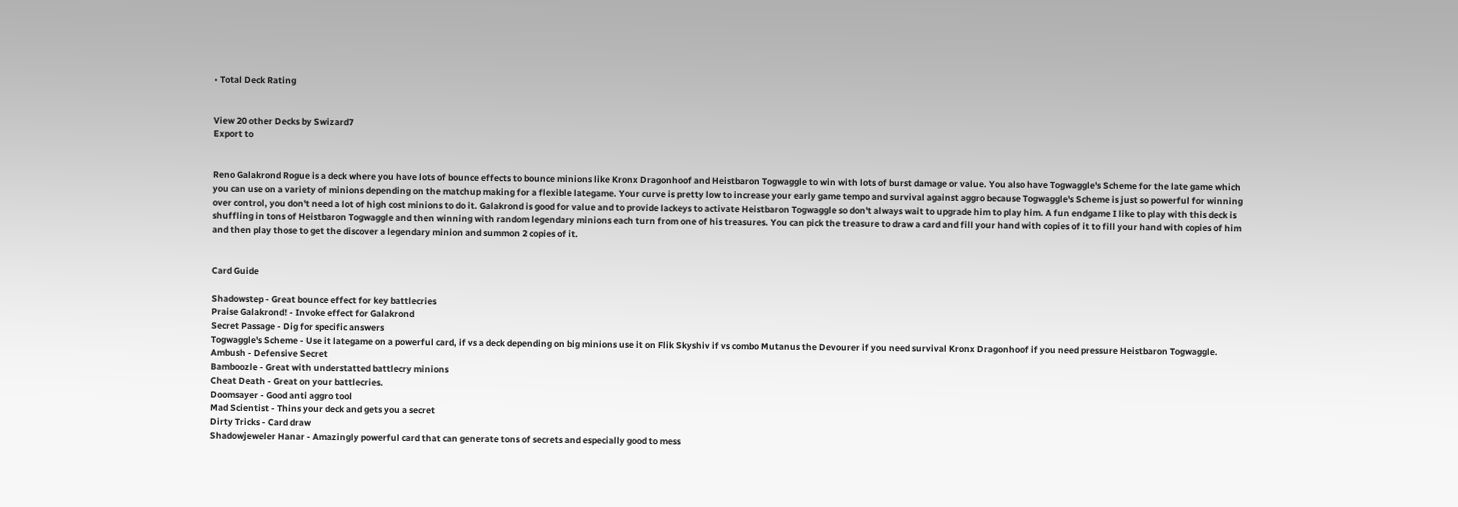• Total Deck Rating


View 20 other Decks by Swizard7
Export to


Reno Galakrond Rogue is a deck where you have lots of bounce effects to bounce minions like Kronx Dragonhoof and Heistbaron Togwaggle to win with lots of burst damage or value. You also have Togwaggle's Scheme for the late game which you can use on a variety of minions depending on the matchup making for a flexible lategame. Your curve is pretty low to increase your early game tempo and survival against aggro because Togwaggle's Scheme is just so powerful for winning over control, you don't need a lot of high cost minions to do it. Galakrond is good for value and to provide lackeys to activate Heistbaron Togwaggle so don't always wait to upgrade him to play him. A fun endgame I like to play with this deck is shuffling in tons of Heistbaron Togwaggle and then winning with random legendary minions each turn from one of his treasures. You can pick the treasure to draw a card and fill your hand with copies of it to fill your hand with copies of him and then play those to get the discover a legendary minion and summon 2 copies of it.


Card Guide

Shadowstep - Great bounce effect for key battlecries
Praise Galakrond! - Invoke effect for Galakrond
Secret Passage - Dig for specific answers
Togwaggle's Scheme - Use it lategame on a powerful card, if vs a deck depending on big minions use it on Flik Skyshiv if vs combo Mutanus the Devourer if you need survival Kronx Dragonhoof if you need pressure Heistbaron Togwaggle.
Ambush - Defensive Secret
Bamboozle - Great with understatted battlecry minions
Cheat Death - Great on your battlecries.
Doomsayer - Good anti aggro tool
Mad Scientist - Thins your deck and gets you a secret
Dirty Tricks - Card draw
Shadowjeweler Hanar - Amazingly powerful card that can generate tons of secrets and especially good to mess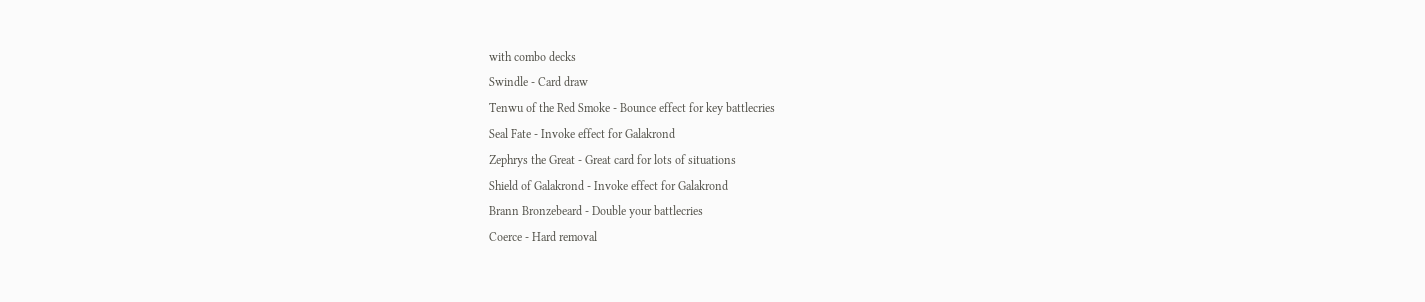with combo decks
Swindle - Card draw
Tenwu of the Red Smoke - Bounce effect for key battlecries
Seal Fate - Invoke effect for Galakrond
Zephrys the Great - Great card for lots of situations
Shield of Galakrond - Invoke effect for Galakrond
Brann Bronzebeard - Double your battlecries
Coerce - Hard removal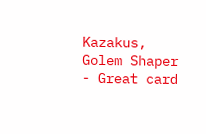Kazakus, Golem Shaper - Great card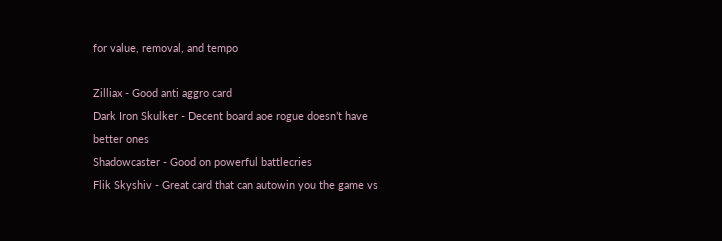for value, removal, and tempo

Zilliax - Good anti aggro card
Dark Iron Skulker - Decent board aoe rogue doesn’t have better ones
Shadowcaster - Good on powerful battlecries
Flik Skyshiv - Great card that can autowin you the game vs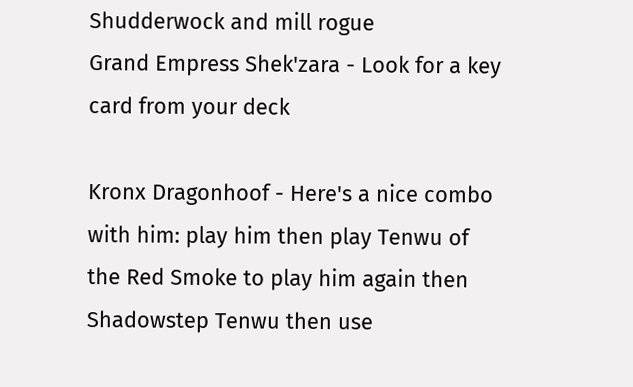Shudderwock and mill rogue
Grand Empress Shek'zara - Look for a key card from your deck

Kronx Dragonhoof - Here's a nice combo with him: play him then play Tenwu of the Red Smoke to play him again then Shadowstep Tenwu then use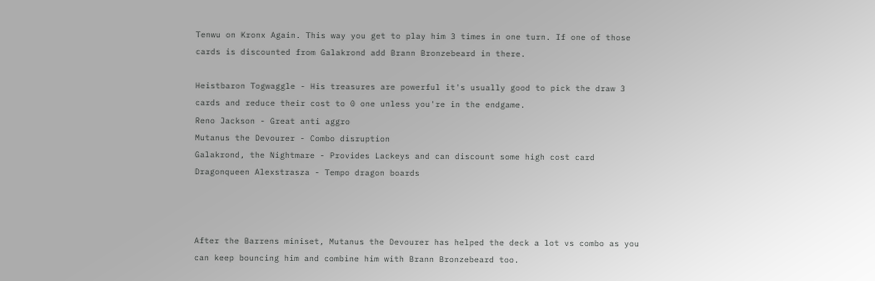Tenwu on Kronx Again. This way you get to play him 3 times in one turn. If one of those cards is discounted from Galakrond add Brann Bronzebeard in there.

Heistbaron Togwaggle - His treasures are powerful it's usually good to pick the draw 3 cards and reduce their cost to 0 one unless you're in the endgame.
Reno Jackson - Great anti aggro
Mutanus the Devourer - Combo disruption
Galakrond, the Nightmare - Provides Lackeys and can discount some high cost card
Dragonqueen Alexstrasza - Tempo dragon boards



After the Barrens miniset, Mutanus the Devourer has helped the deck a lot vs combo as you can keep bouncing him and combine him with Brann Bronzebeard too.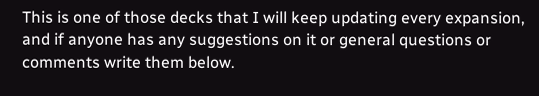This is one of those decks that I will keep updating every expansion, and if anyone has any suggestions on it or general questions or comments write them below.